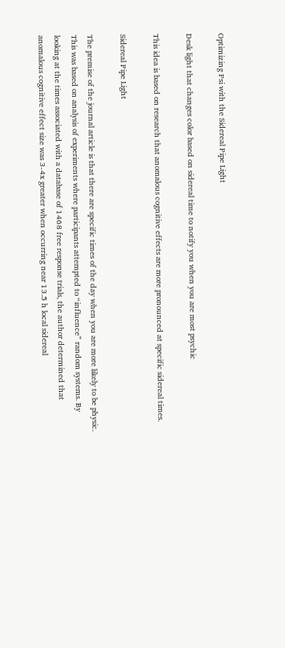Optimizing Psi with the Sidereal Pipe Light

Desk light that changes color based on sidereal time to notify you when you are most psychic

This idea is based on research that anomalous cognitive effects are more pronounced at specific sidereal times.

Sidereal Pipe Light

The premise of the journal article is that there are specific times of the day when you are more likely to be physic. This was based on analysis of experiments where participants attempted to “influence” random systems. By looking at the times associated with a database of 1468 free response trials, the author determined that anomalous cognitive effect size was 3-4x greater when occurring near 13.5 h local sidereal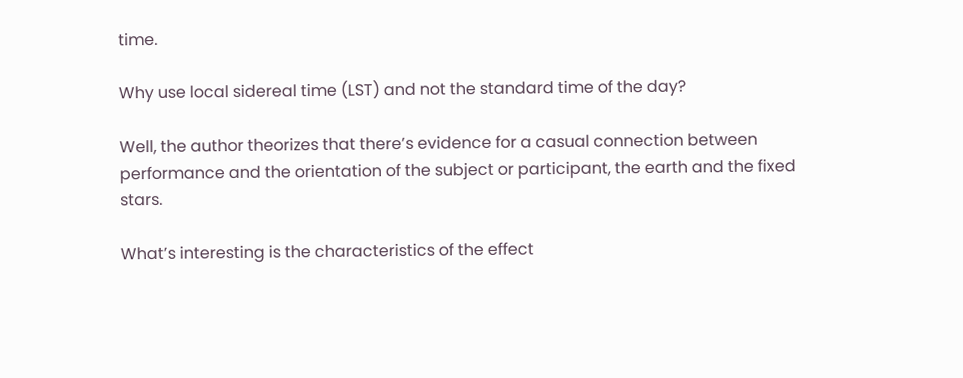time.

Why use local sidereal time (LST) and not the standard time of the day?

Well, the author theorizes that there’s evidence for a casual connection between performance and the orientation of the subject or participant, the earth and the fixed stars.

What’s interesting is the characteristics of the effect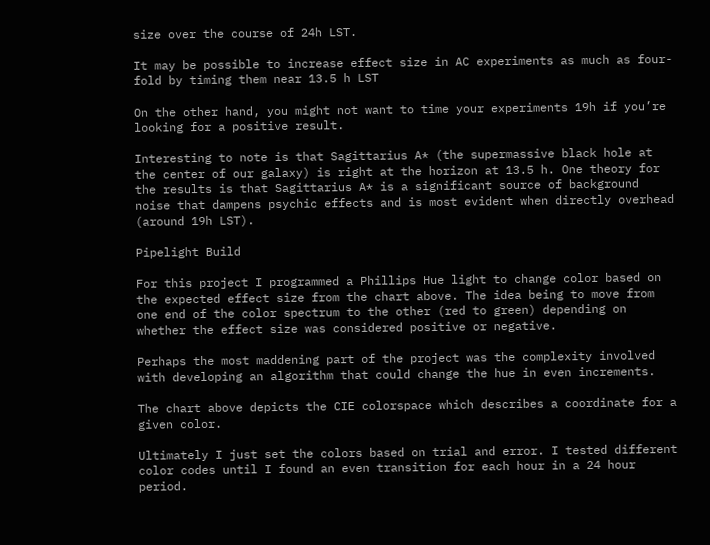size over the course of 24h LST.

It may be possible to increase effect size in AC experiments as much as four-fold by timing them near 13.5 h LST

On the other hand, you might not want to time your experiments 19h if you’re looking for a positive result.

Interesting to note is that Sagittarius A* (the supermassive black hole at the center of our galaxy) is right at the horizon at 13.5 h. One theory for the results is that Sagittarius A* is a significant source of background noise that dampens psychic effects and is most evident when directly overhead (around 19h LST).

Pipelight Build

For this project I programmed a Phillips Hue light to change color based on the expected effect size from the chart above. The idea being to move from one end of the color spectrum to the other (red to green) depending on whether the effect size was considered positive or negative.

Perhaps the most maddening part of the project was the complexity involved with developing an algorithm that could change the hue in even increments.

The chart above depicts the CIE colorspace which describes a coordinate for a given color.

Ultimately I just set the colors based on trial and error. I tested different color codes until I found an even transition for each hour in a 24 hour period.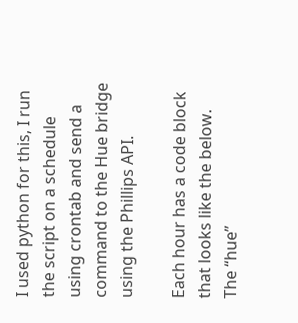I used python for this, I run the script on a schedule using crontab and send a command to the Hue bridge using the Phillips API.

Each hour has a code block that looks like the below. The “hue”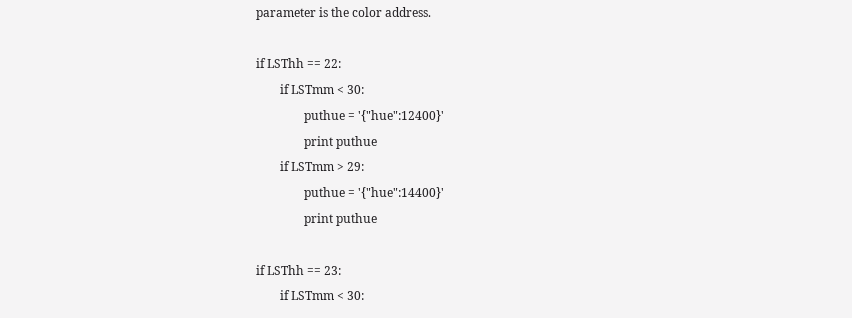parameter is the color address.

if LSThh == 22:
        if LSTmm < 30:
                puthue = '{"hue":12400}'
                print puthue
        if LSTmm > 29:
                puthue = '{"hue":14400}'
                print puthue

if LSThh == 23:
        if LSTmm < 30: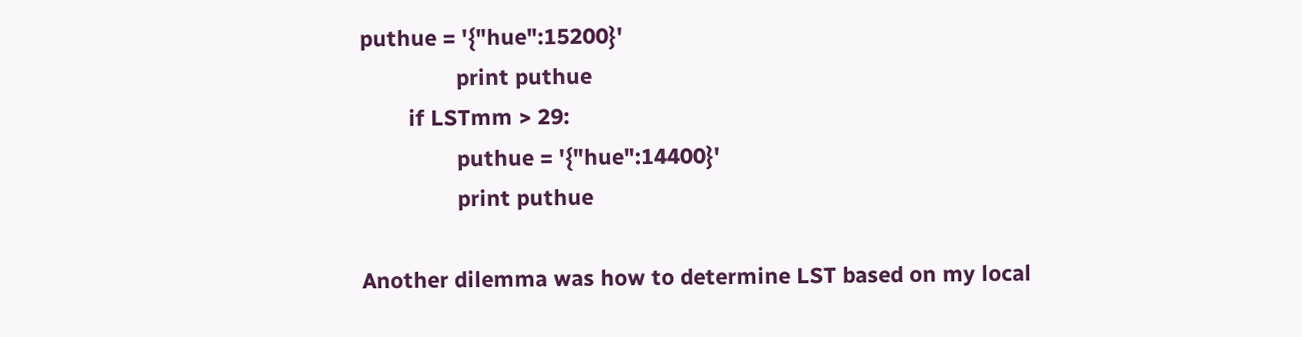puthue = '{"hue":15200}'
                print puthue
        if LSTmm > 29:
                puthue = '{"hue":14400}'
                print puthue

Another dilemma was how to determine LST based on my local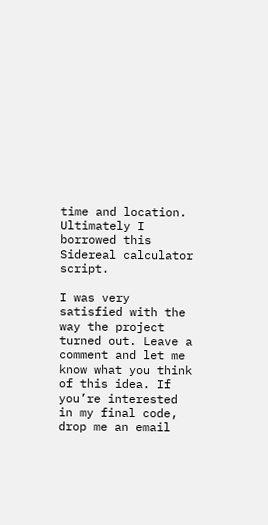time and location. Ultimately I borrowed this Sidereal calculator script.

I was very satisfied with the way the project turned out. Leave a comment and let me know what you think of this idea. If you’re interested in my final code, drop me an email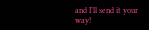and I’ll send it your way!